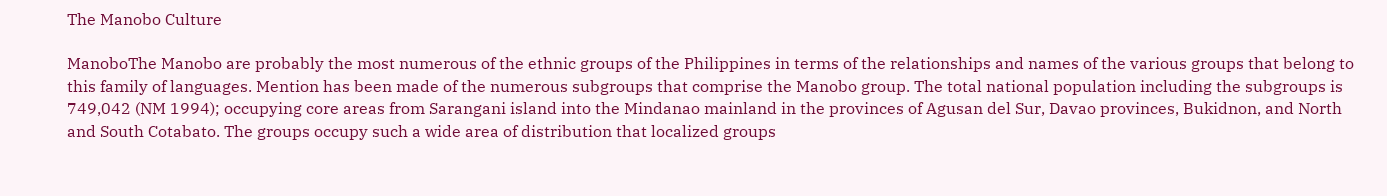The Manobo Culture

ManoboThe Manobo are probably the most numerous of the ethnic groups of the Philippines in terms of the relationships and names of the various groups that belong to this family of languages. Mention has been made of the numerous subgroups that comprise the Manobo group. The total national population including the subgroups is 749,042 (NM 1994); occupying core areas from Sarangani island into the Mindanao mainland in the provinces of Agusan del Sur, Davao provinces, Bukidnon, and North and South Cotabato. The groups occupy such a wide area of distribution that localized groups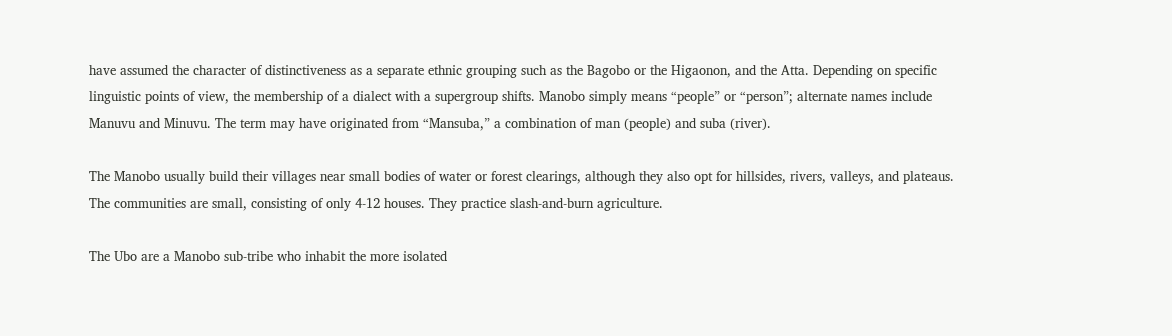have assumed the character of distinctiveness as a separate ethnic grouping such as the Bagobo or the Higaonon, and the Atta. Depending on specific linguistic points of view, the membership of a dialect with a supergroup shifts. Manobo simply means “people” or “person”; alternate names include Manuvu and Minuvu. The term may have originated from “Mansuba,” a combination of man (people) and suba (river).

The Manobo usually build their villages near small bodies of water or forest clearings, although they also opt for hillsides, rivers, valleys, and plateaus. The communities are small, consisting of only 4-12 houses. They practice slash-and-burn agriculture.

The Ubo are a Manobo sub-tribe who inhabit the more isolated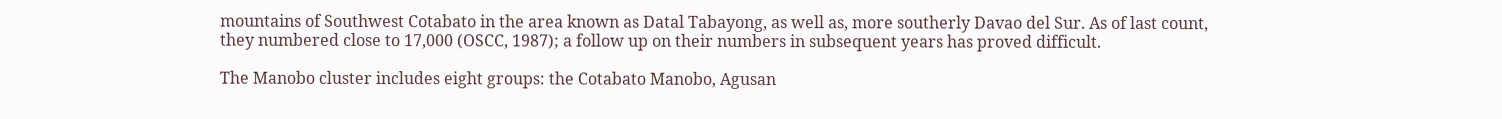mountains of Southwest Cotabato in the area known as Datal Tabayong, as well as, more southerly Davao del Sur. As of last count, they numbered close to 17,000 (OSCC, 1987); a follow up on their numbers in subsequent years has proved difficult.

The Manobo cluster includes eight groups: the Cotabato Manobo, Agusan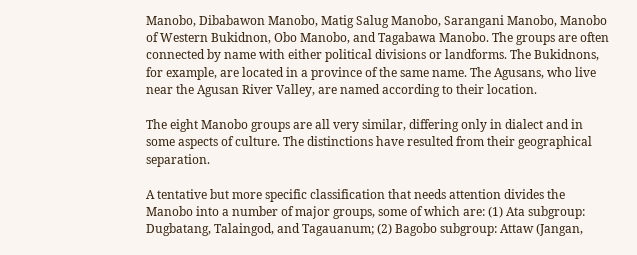Manobo, Dibabawon Manobo, Matig Salug Manobo, Sarangani Manobo, Manobo of Western Bukidnon, Obo Manobo, and Tagabawa Manobo. The groups are often connected by name with either political divisions or landforms. The Bukidnons, for example, are located in a province of the same name. The Agusans, who live near the Agusan River Valley, are named according to their location.

The eight Manobo groups are all very similar, differing only in dialect and in some aspects of culture. The distinctions have resulted from their geographical separation.

A tentative but more specific classification that needs attention divides the Manobo into a number of major groups, some of which are: (1) Ata subgroup: Dugbatang, Talaingod, and Tagauanum; (2) Bagobo subgroup: Attaw (Jangan,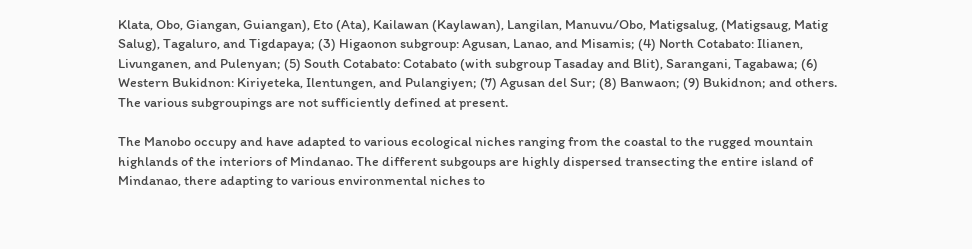Klata, Obo, Giangan, Guiangan), Eto (Ata), Kailawan (Kaylawan), Langilan, Manuvu/Obo, Matigsalug, (Matigsaug, Matig Salug), Tagaluro, and Tigdapaya; (3) Higaonon subgroup: Agusan, Lanao, and Misamis; (4) North Cotabato: Ilianen, Livunganen, and Pulenyan; (5) South Cotabato: Cotabato (with subgroup Tasaday and Blit), Sarangani, Tagabawa; (6) Western Bukidnon: Kiriyeteka, Ilentungen, and Pulangiyen; (7) Agusan del Sur; (8) Banwaon; (9) Bukidnon; and others. The various subgroupings are not sufficiently defined at present.

The Manobo occupy and have adapted to various ecological niches ranging from the coastal to the rugged mountain highlands of the interiors of Mindanao. The different subgoups are highly dispersed transecting the entire island of Mindanao, there adapting to various environmental niches to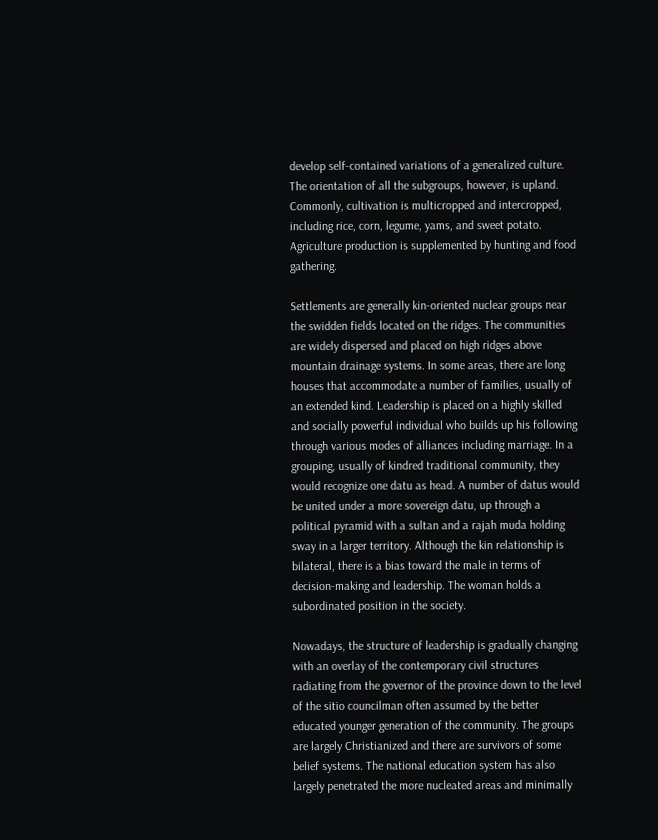develop self-contained variations of a generalized culture. The orientation of all the subgroups, however, is upland. Commonly, cultivation is multicropped and intercropped, including rice, corn, legume, yams, and sweet potato. Agriculture production is supplemented by hunting and food gathering.

Settlements are generally kin-oriented nuclear groups near the swidden fields located on the ridges. The communities are widely dispersed and placed on high ridges above mountain drainage systems. In some areas, there are long houses that accommodate a number of families, usually of an extended kind. Leadership is placed on a highly skilled and socially powerful individual who builds up his following through various modes of alliances including marriage. In a grouping, usually of kindred traditional community, they would recognize one datu as head. A number of datus would be united under a more sovereign datu, up through a political pyramid with a sultan and a rajah muda holding sway in a larger territory. Although the kin relationship is bilateral, there is a bias toward the male in terms of decision-making and leadership. The woman holds a subordinated position in the society.

Nowadays, the structure of leadership is gradually changing with an overlay of the contemporary civil structures radiating from the governor of the province down to the level of the sitio councilman often assumed by the better educated younger generation of the community. The groups are largely Christianized and there are survivors of some belief systems. The national education system has also largely penetrated the more nucleated areas and minimally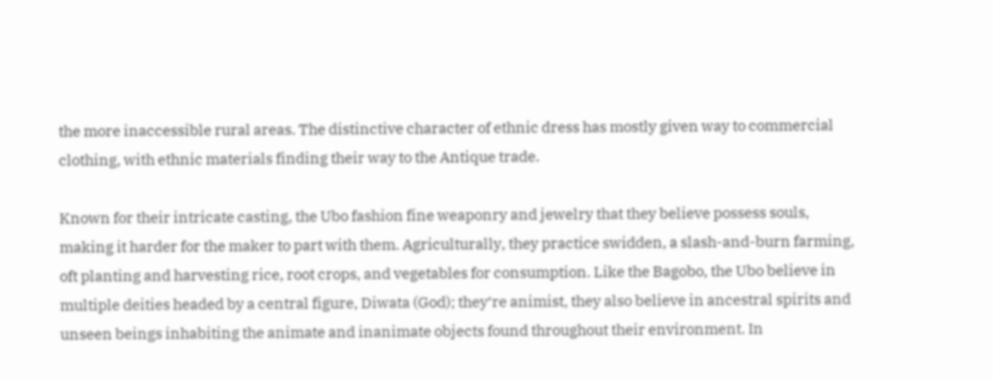the more inaccessible rural areas. The distinctive character of ethnic dress has mostly given way to commercial clothing, with ethnic materials finding their way to the Antique trade.

Known for their intricate casting, the Ubo fashion fine weaponry and jewelry that they believe possess souls, making it harder for the maker to part with them. Agriculturally, they practice swidden, a slash-and-burn farming, oft planting and harvesting rice, root crops, and vegetables for consumption. Like the Bagobo, the Ubo believe in multiple deities headed by a central figure, Diwata (God); they’re animist, they also believe in ancestral spirits and unseen beings inhabiting the animate and inanimate objects found throughout their environment. In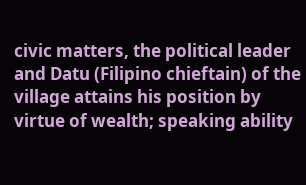civic matters, the political leader and Datu (Filipino chieftain) of the village attains his position by virtue of wealth; speaking ability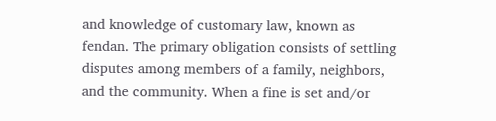and knowledge of customary law, known as fendan. The primary obligation consists of settling disputes among members of a family, neighbors, and the community. When a fine is set and/or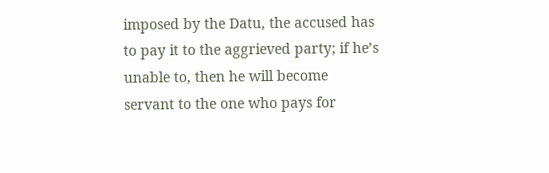imposed by the Datu, the accused has to pay it to the aggrieved party; if he’s unable to, then he will become servant to the one who pays for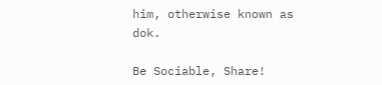him, otherwise known as dok.

Be Sociable, Share!